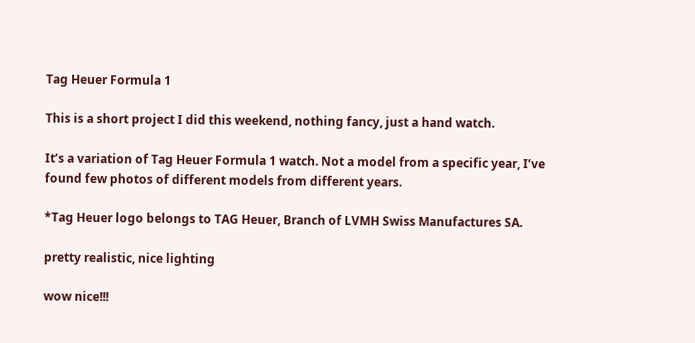Tag Heuer Formula 1

This is a short project I did this weekend, nothing fancy, just a hand watch.

It’s a variation of Tag Heuer Formula 1 watch. Not a model from a specific year, I’ve found few photos of different models from different years.

*Tag Heuer logo belongs to TAG Heuer, Branch of LVMH Swiss Manufactures SA.

pretty realistic, nice lighting

wow nice!!!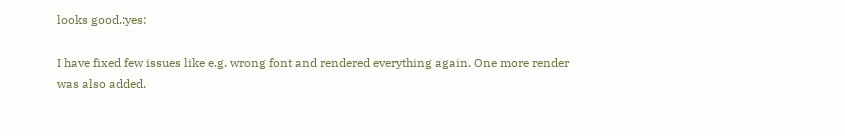looks good.:yes:

I have fixed few issues like e.g. wrong font and rendered everything again. One more render was also added.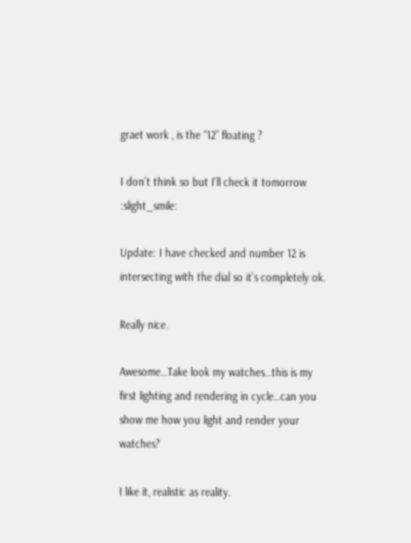graet work , is the “12” floating ?

I don’t think so but I’ll check it tomorrow :slight_smile:

Update: I have checked and number 12 is intersecting with the dial so it’s completely ok.

Really nice.

Awesome…Take look my watches…this is my first lighting and rendering in cycle…can you show me how you light and render your watches?

I like it, realistic as reality.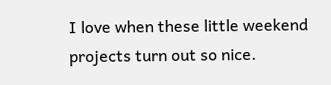I love when these little weekend projects turn out so nice.